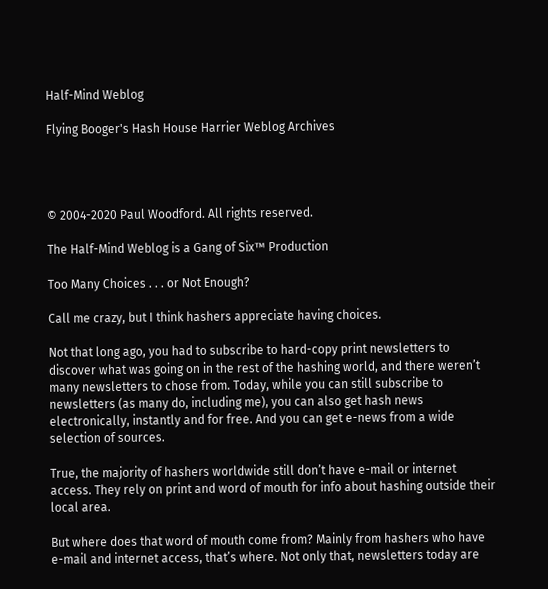Half-Mind Weblog

Flying Booger's Hash House Harrier Weblog Archives




© 2004-2020 Paul Woodford. All rights reserved.

The Half-Mind Weblog is a Gang of Six™ Production

Too Many Choices . . . or Not Enough?

Call me crazy, but I think hashers appreciate having choices.

Not that long ago, you had to subscribe to hard-copy print newsletters to discover what was going on in the rest of the hashing world, and there weren’t many newsletters to chose from. Today, while you can still subscribe to newsletters (as many do, including me), you can also get hash news electronically, instantly and for free. And you can get e-news from a wide selection of sources.

True, the majority of hashers worldwide still don’t have e-mail or internet access. They rely on print and word of mouth for info about hashing outside their local area.

But where does that word of mouth come from? Mainly from hashers who have e-mail and internet access, that’s where. Not only that, newsletters today are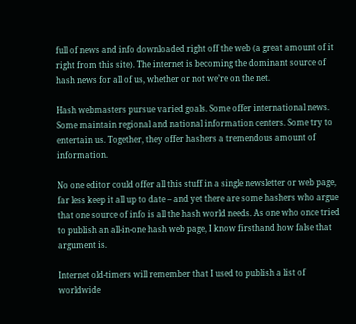full of news and info downloaded right off the web (a great amount of it right from this site). The internet is becoming the dominant source of hash news for all of us, whether or not we’re on the net.

Hash webmasters pursue varied goals. Some offer international news. Some maintain regional and national information centers. Some try to entertain us. Together, they offer hashers a tremendous amount of information.

No one editor could offer all this stuff in a single newsletter or web page, far less keep it all up to date – and yet there are some hashers who argue that one source of info is all the hash world needs. As one who once tried to publish an all-in-one hash web page, I know firsthand how false that argument is.

Internet old-timers will remember that I used to publish a list of worldwide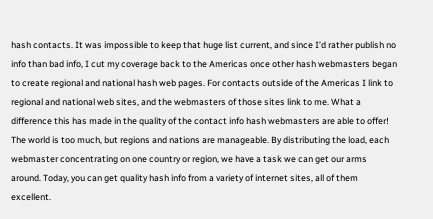hash contacts. It was impossible to keep that huge list current, and since I’d rather publish no info than bad info, I cut my coverage back to the Americas once other hash webmasters began to create regional and national hash web pages. For contacts outside of the Americas I link to regional and national web sites, and the webmasters of those sites link to me. What a difference this has made in the quality of the contact info hash webmasters are able to offer! The world is too much, but regions and nations are manageable. By distributing the load, each webmaster concentrating on one country or region, we have a task we can get our arms around. Today, you can get quality hash info from a variety of internet sites, all of them excellent.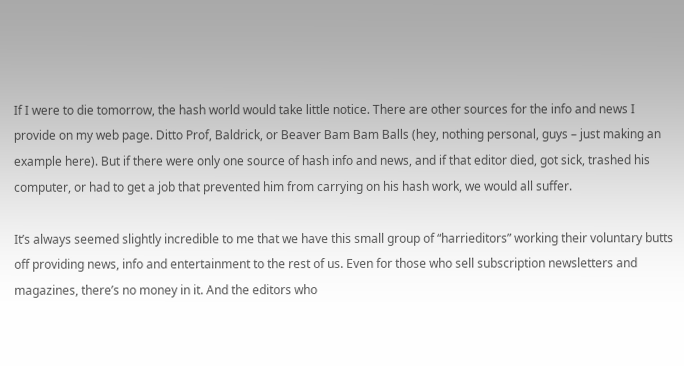If I were to die tomorrow, the hash world would take little notice. There are other sources for the info and news I provide on my web page. Ditto Prof, Baldrick, or Beaver Bam Bam Balls (hey, nothing personal, guys – just making an example here). But if there were only one source of hash info and news, and if that editor died, got sick, trashed his computer, or had to get a job that prevented him from carrying on his hash work, we would all suffer.

It’s always seemed slightly incredible to me that we have this small group of “harrieditors” working their voluntary butts off providing news, info and entertainment to the rest of us. Even for those who sell subscription newsletters and magazines, there’s no money in it. And the editors who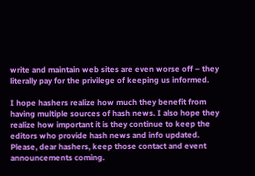write and maintain web sites are even worse off – they literally pay for the privilege of keeping us informed.

I hope hashers realize how much they benefit from having multiple sources of hash news. I also hope they realize how important it is they continue to keep the editors who provide hash news and info updated. Please, dear hashers, keep those contact and event announcements coming.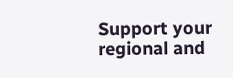Support your regional and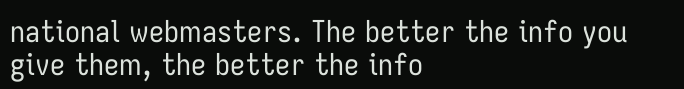national webmasters. The better the info you give them, the better the info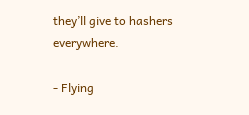they’ll give to hashers everywhere.

- Flying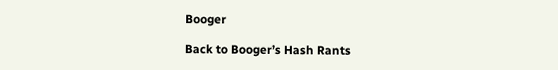Booger

Back to Booger’s Hash Rants